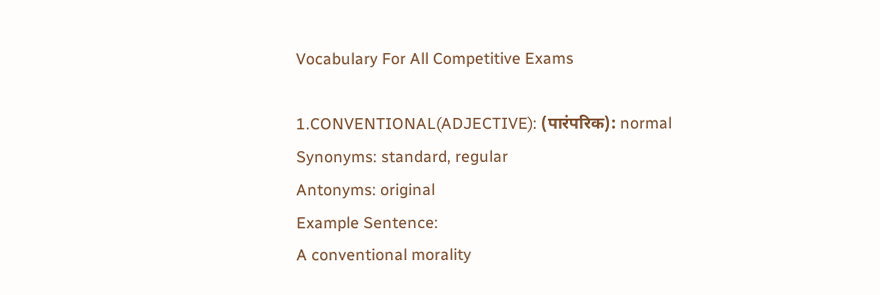Vocabulary For All Competitive Exams

1.CONVENTIONAL(ADJECTIVE): (पारंपरिक): normal
Synonyms: standard, regular
Antonyms: original
Example Sentence:
A conventional morality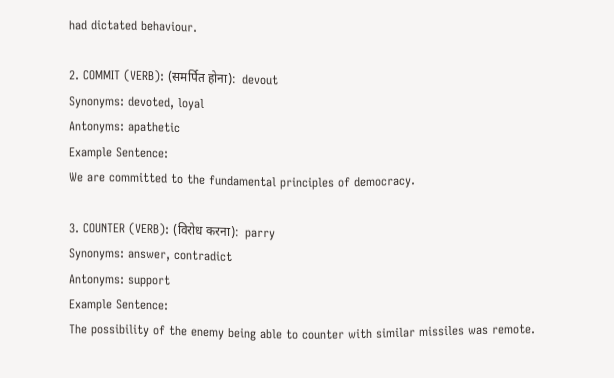had dictated behaviour.

2. COMMIT (VERB): (समर्पित होना):  devout
Synonyms: devoted, loyal
Antonyms: apathetic
Example Sentence:
We are committed to the fundamental principles of democracy.

3. COUNTER (VERB): (विरोध करना):  parry
Synonyms: answer, contradict
Antonyms: support
Example Sentence:
The possibility of the enemy being able to counter with similar missiles was remote.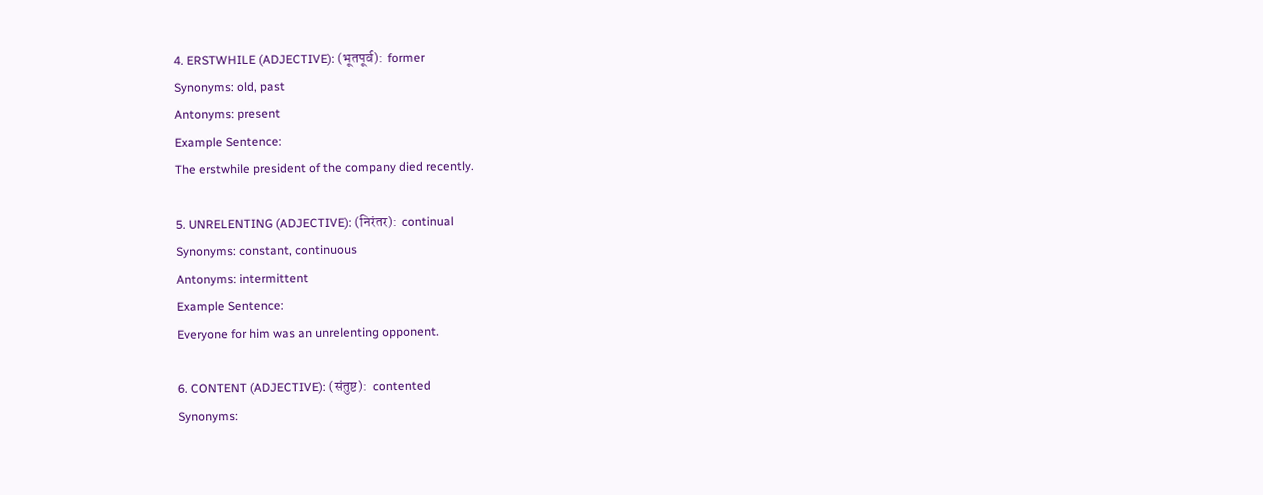4. ERSTWHILE (ADJECTIVE): (भूतपूर्व):  former
Synonyms: old, past
Antonyms: present
Example Sentence:
The erstwhile president of the company died recently.

5. UNRELENTING (ADJECTIVE): (निरंतर):  continual
Synonyms: constant, continuous
Antonyms: intermittent
Example Sentence:
Everyone for him was an unrelenting opponent.

6. CONTENT (ADJECTIVE): (संतुष्ट):  contented
Synonyms: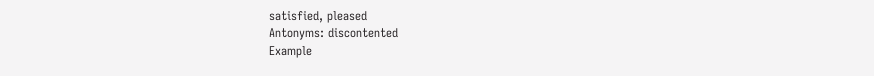satisfied, pleased
Antonyms: discontented
Example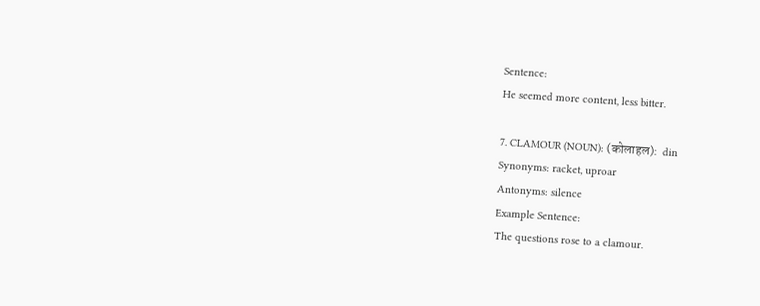Sentence:
He seemed more content, less bitter.

7. CLAMOUR (NOUN): (कोलाहल):  din
Synonyms: racket, uproar
Antonyms: silence
Example Sentence:
The questions rose to a clamour.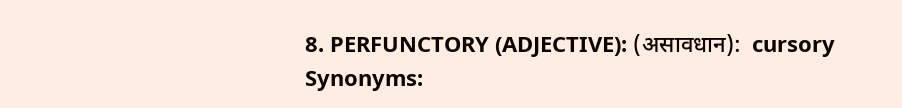8. PERFUNCTORY (ADJECTIVE): (असावधान):  cursory
Synonyms: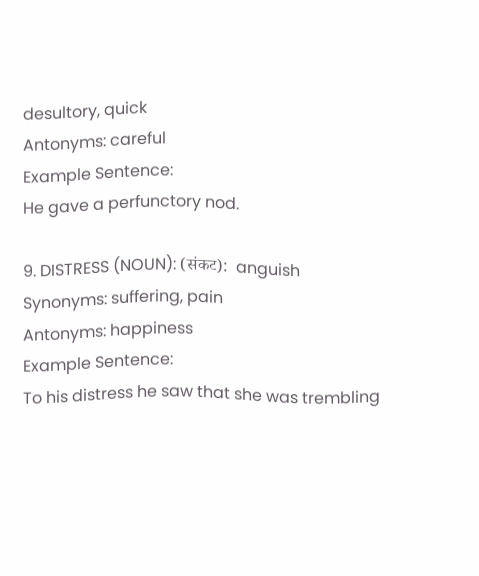desultory, quick
Antonyms: careful
Example Sentence:
He gave a perfunctory nod.

9. DISTRESS (NOUN): (संकट):  anguish
Synonyms: suffering, pain
Antonyms: happiness
Example Sentence:
To his distress he saw that she was trembling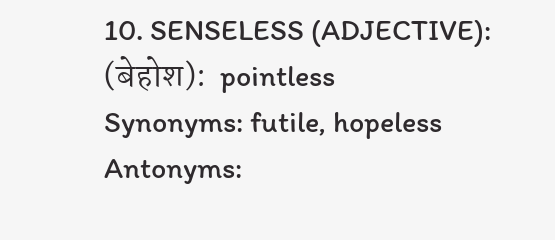10. SENSELESS (ADJECTIVE): (बेहोश):  pointless
Synonyms: futile, hopeless
Antonyms: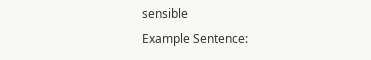sensible
Example Sentence: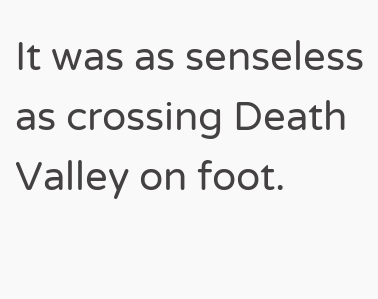It was as senseless as crossing Death Valley on foot.